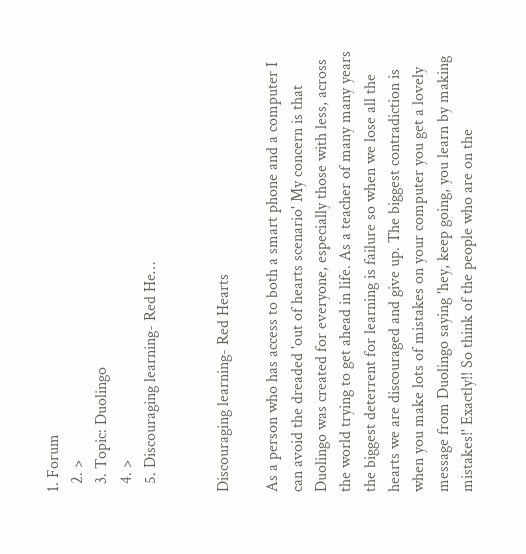1. Forum
  2. >
  3. Topic: Duolingo
  4. >
  5. Discouraging learning- Red He…


Discouraging learning- Red Hearts

As a person who has access to both a smart phone and a computer I can avoid the dreaded 'out of hearts scenario' My concern is that Duolingo was created for everyone, especially those with less, across the world trying to get ahead in life. As a teacher of many many years the biggest deterrent for learning is failure so when we lose all the hearts we are discouraged and give up. The biggest contradiction is when you make lots of mistakes on your computer you get a lovely message from Duolingo saying 'hey, keep going, you learn by making mistakes!' Exactly!! So think of the people who are on the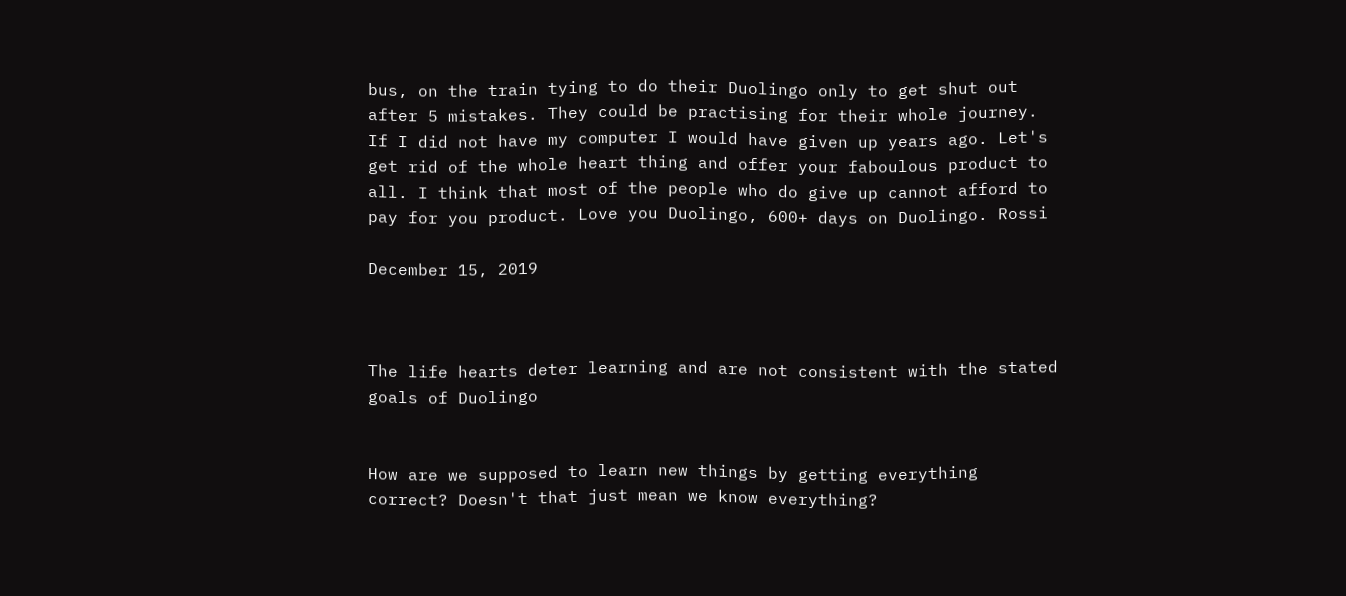bus, on the train tying to do their Duolingo only to get shut out after 5 mistakes. They could be practising for their whole journey.
If I did not have my computer I would have given up years ago. Let's get rid of the whole heart thing and offer your faboulous product to all. I think that most of the people who do give up cannot afford to pay for you product. Love you Duolingo, 600+ days on Duolingo. Rossi

December 15, 2019



The life hearts deter learning and are not consistent with the stated goals of Duolingo


How are we supposed to learn new things by getting everything correct? Doesn't that just mean we know everything?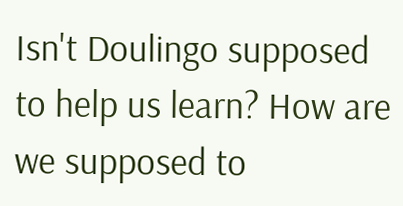Isn't Doulingo supposed to help us learn? How are we supposed to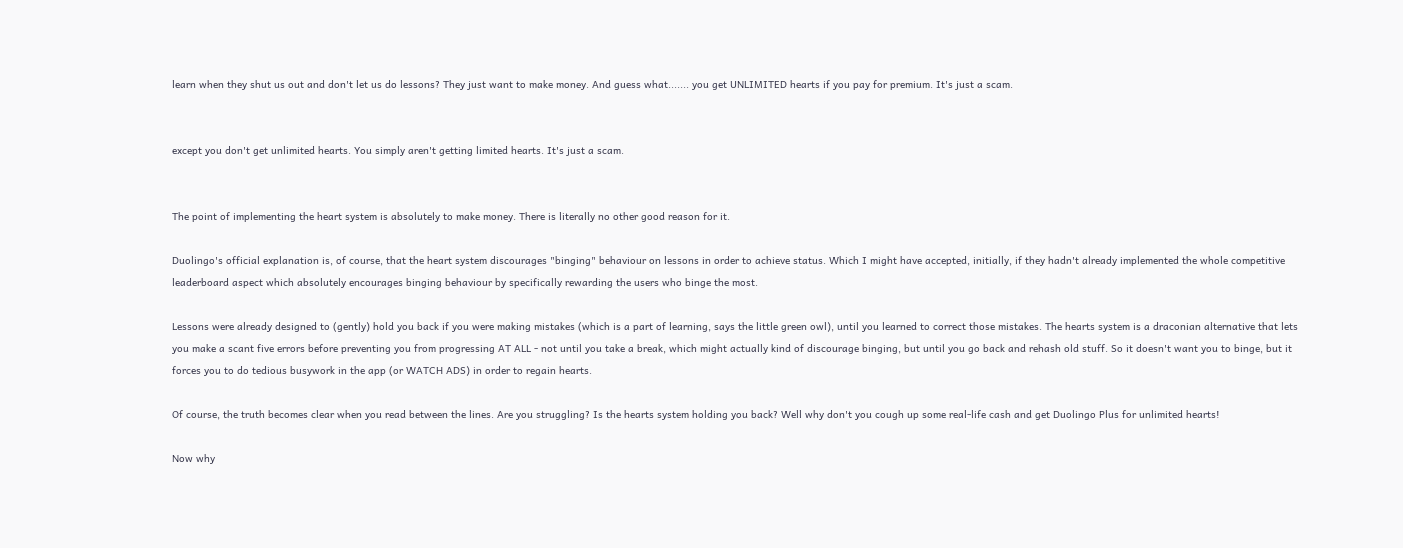learn when they shut us out and don't let us do lessons? They just want to make money. And guess what....... you get UNLIMITED hearts if you pay for premium. It's just a scam.


except you don't get unlimited hearts. You simply aren't getting limited hearts. It's just a scam.


The point of implementing the heart system is absolutely to make money. There is literally no other good reason for it.

Duolingo's official explanation is, of course, that the heart system discourages "binging" behaviour on lessons in order to achieve status. Which I might have accepted, initially, if they hadn't already implemented the whole competitive leaderboard aspect which absolutely encourages binging behaviour by specifically rewarding the users who binge the most.

Lessons were already designed to (gently) hold you back if you were making mistakes (which is a part of learning, says the little green owl), until you learned to correct those mistakes. The hearts system is a draconian alternative that lets you make a scant five errors before preventing you from progressing AT ALL - not until you take a break, which might actually kind of discourage binging, but until you go back and rehash old stuff. So it doesn't want you to binge, but it forces you to do tedious busywork in the app (or WATCH ADS) in order to regain hearts.

Of course, the truth becomes clear when you read between the lines. Are you struggling? Is the hearts system holding you back? Well why don't you cough up some real-life cash and get Duolingo Plus for unlimited hearts!

Now why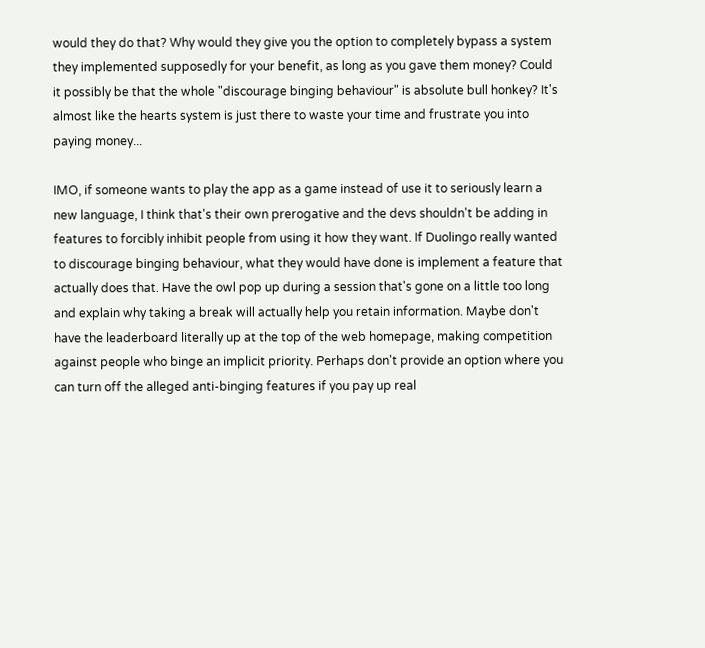would they do that? Why would they give you the option to completely bypass a system they implemented supposedly for your benefit, as long as you gave them money? Could it possibly be that the whole "discourage binging behaviour" is absolute bull honkey? It's almost like the hearts system is just there to waste your time and frustrate you into paying money...

IMO, if someone wants to play the app as a game instead of use it to seriously learn a new language, I think that's their own prerogative and the devs shouldn't be adding in features to forcibly inhibit people from using it how they want. If Duolingo really wanted to discourage binging behaviour, what they would have done is implement a feature that actually does that. Have the owl pop up during a session that's gone on a little too long and explain why taking a break will actually help you retain information. Maybe don't have the leaderboard literally up at the top of the web homepage, making competition against people who binge an implicit priority. Perhaps don't provide an option where you can turn off the alleged anti-binging features if you pay up real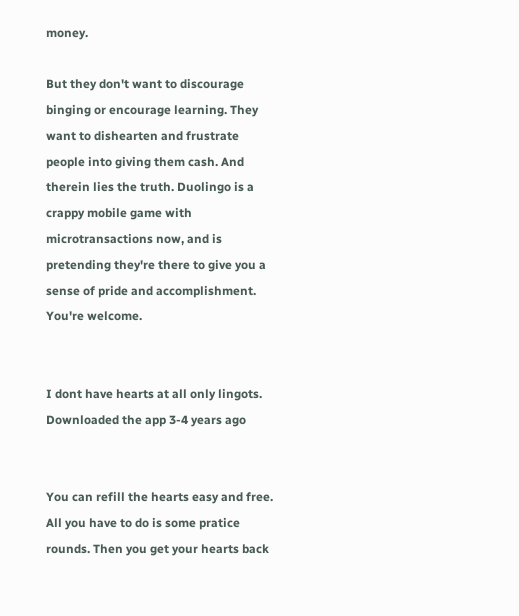money.

But they don't want to discourage binging or encourage learning. They want to dishearten and frustrate people into giving them cash. And therein lies the truth. Duolingo is a crappy mobile game with microtransactions now, and is pretending they're there to give you a sense of pride and accomplishment. You're welcome.


I dont have hearts at all only lingots. Downloaded the app 3-4 years ago


You can refill the hearts easy and free. All you have to do is some pratice rounds. Then you get your hearts back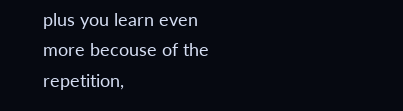plus you learn even more becouse of the repetition,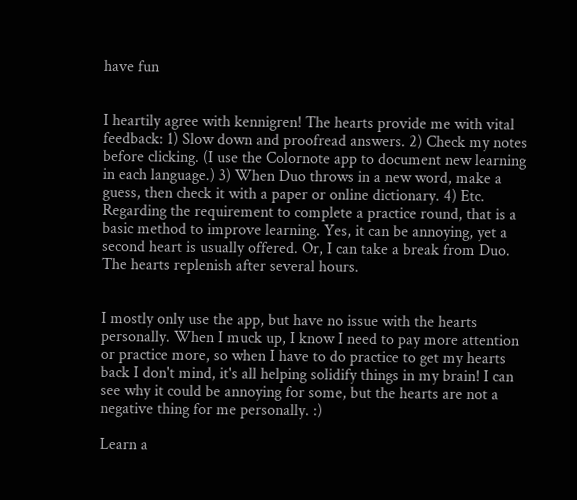have fun


I heartily agree with kennigren! The hearts provide me with vital feedback: 1) Slow down and proofread answers. 2) Check my notes before clicking. (I use the Colornote app to document new learning in each language.) 3) When Duo throws in a new word, make a guess, then check it with a paper or online dictionary. 4) Etc. Regarding the requirement to complete a practice round, that is a basic method to improve learning. Yes, it can be annoying, yet a second heart is usually offered. Or, I can take a break from Duo. The hearts replenish after several hours.


I mostly only use the app, but have no issue with the hearts personally. When I muck up, I know I need to pay more attention or practice more, so when I have to do practice to get my hearts back I don't mind, it's all helping solidify things in my brain! I can see why it could be annoying for some, but the hearts are not a negative thing for me personally. :)

Learn a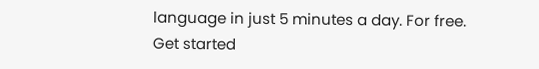language in just 5 minutes a day. For free.
Get started